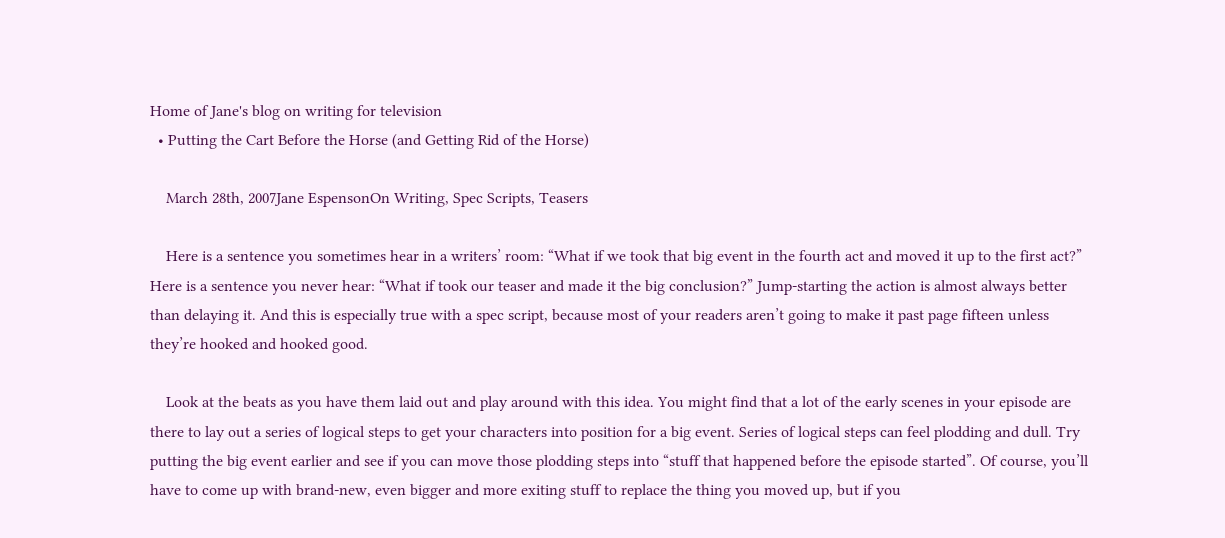Home of Jane's blog on writing for television
  • Putting the Cart Before the Horse (and Getting Rid of the Horse)

    March 28th, 2007Jane EspensonOn Writing, Spec Scripts, Teasers

    Here is a sentence you sometimes hear in a writers’ room: “What if we took that big event in the fourth act and moved it up to the first act?” Here is a sentence you never hear: “What if took our teaser and made it the big conclusion?” Jump-starting the action is almost always better than delaying it. And this is especially true with a spec script, because most of your readers aren’t going to make it past page fifteen unless they’re hooked and hooked good.

    Look at the beats as you have them laid out and play around with this idea. You might find that a lot of the early scenes in your episode are there to lay out a series of logical steps to get your characters into position for a big event. Series of logical steps can feel plodding and dull. Try putting the big event earlier and see if you can move those plodding steps into “stuff that happened before the episode started”. Of course, you’ll have to come up with brand-new, even bigger and more exiting stuff to replace the thing you moved up, but if you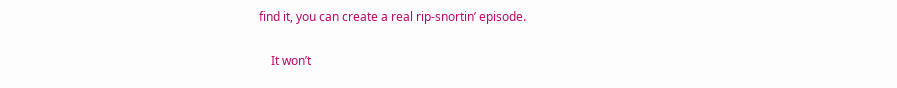find it, you can create a real rip-snortin’ episode.

    It won’t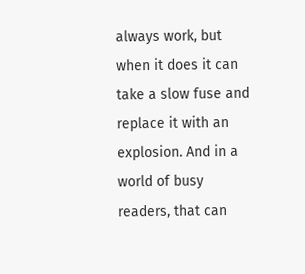always work, but when it does it can take a slow fuse and replace it with an explosion. And in a world of busy readers, that can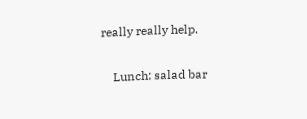really really help.

    Lunch: salad bar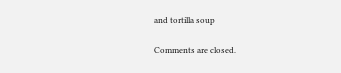and tortilla soup

Comments are closed.